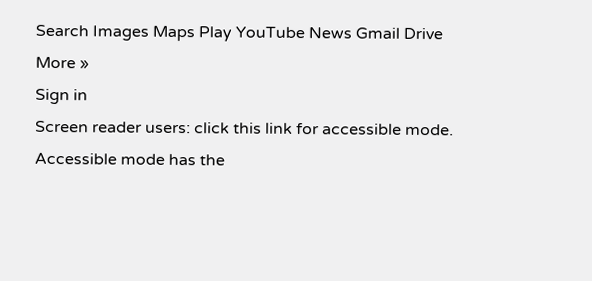Search Images Maps Play YouTube News Gmail Drive More »
Sign in
Screen reader users: click this link for accessible mode. Accessible mode has the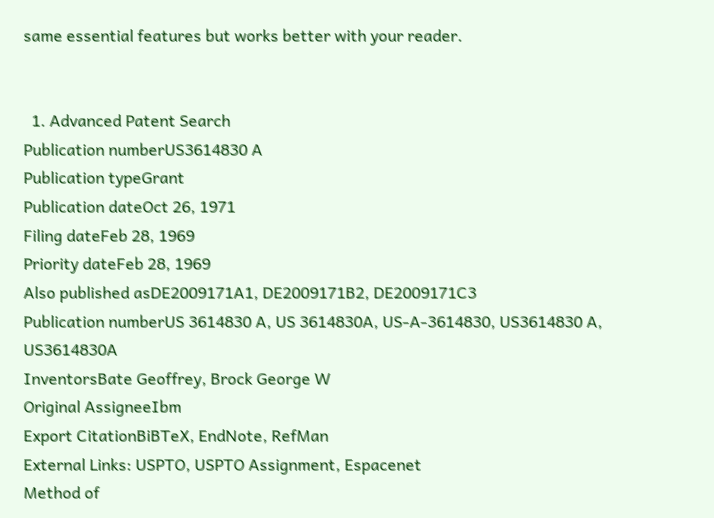same essential features but works better with your reader.


  1. Advanced Patent Search
Publication numberUS3614830 A
Publication typeGrant
Publication dateOct 26, 1971
Filing dateFeb 28, 1969
Priority dateFeb 28, 1969
Also published asDE2009171A1, DE2009171B2, DE2009171C3
Publication numberUS 3614830 A, US 3614830A, US-A-3614830, US3614830 A, US3614830A
InventorsBate Geoffrey, Brock George W
Original AssigneeIbm
Export CitationBiBTeX, EndNote, RefMan
External Links: USPTO, USPTO Assignment, Espacenet
Method of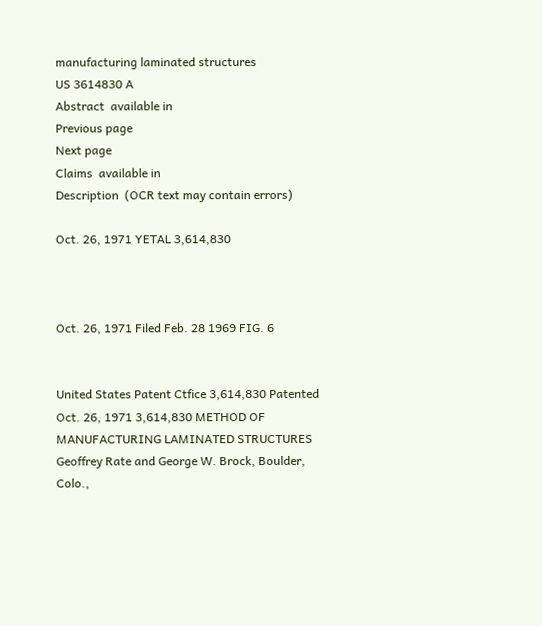manufacturing laminated structures
US 3614830 A
Abstract  available in
Previous page
Next page
Claims  available in
Description  (OCR text may contain errors)

Oct. 26, 1971 YETAL 3,614,830



Oct. 26, 1971 Filed Feb. 28 1969 FIG. 6


United States Patent Ctfice 3,614,830 Patented Oct. 26, 1971 3,614,830 METHOD OF MANUFACTURING LAMINATED STRUCTURES Geoffrey Rate and George W. Brock, Boulder, Colo.,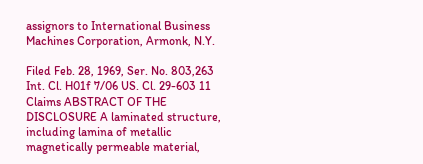assignors to International Business Machines Corporation, Armonk, N.Y.

Filed Feb. 28, 1969, Ser. No. 803,263 Int. Cl. H01f 7/06 US. Cl. 29-603 11 Claims ABSTRACT OF THE DISCLOSURE A laminated structure, including lamina of metallic magnetically permeable material,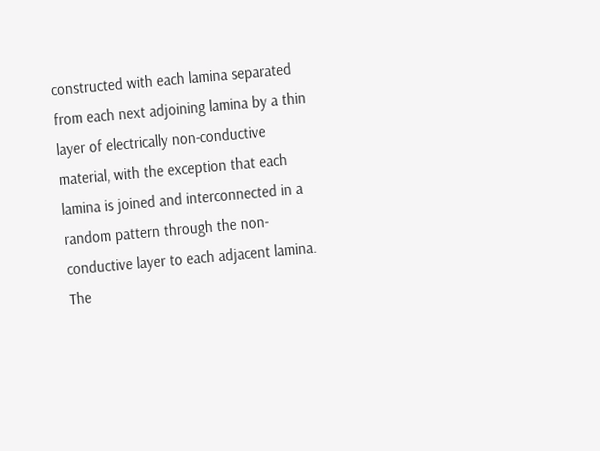constructed with each lamina separated from each next adjoining lamina by a thin layer of electrically non-conductive material, with the exception that each lamina is joined and interconnected in a random pattern through the non-conductive layer to each adjacent lamina. The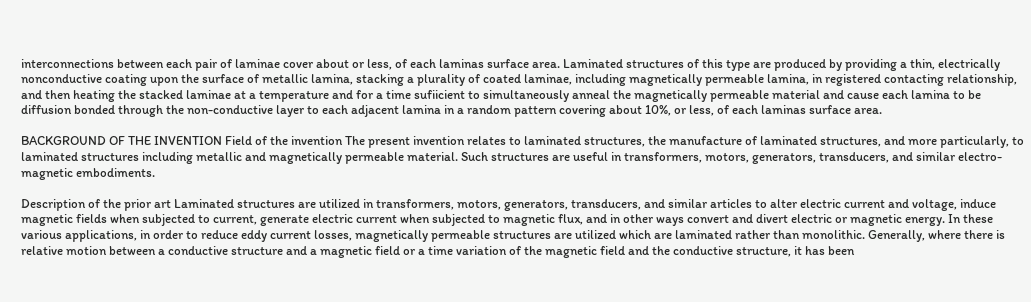interconnections between each pair of laminae cover about or less, of each laminas surface area. Laminated structures of this type are produced by providing a thin, electrically nonconductive coating upon the surface of metallic lamina, stacking a plurality of coated laminae, including magnetically permeable lamina, in registered contacting relationship, and then heating the stacked laminae at a temperature and for a time sufiicient to simultaneously anneal the magnetically permeable material and cause each lamina to be diffusion bonded through the non-conductive layer to each adjacent lamina in a random pattern covering about 10%, or less, of each laminas surface area.

BACKGROUND OF THE INVENTION Field of the invention The present invention relates to laminated structures, the manufacture of laminated structures, and more particularly, to laminated structures including metallic and magnetically permeable material. Such structures are useful in transformers, motors, generators, transducers, and similar electro-magnetic embodiments.

Description of the prior art Laminated structures are utilized in transformers, motors, generators, transducers, and similar articles to alter electric current and voltage, induce magnetic fields when subjected to current, generate electric current when subjected to magnetic flux, and in other ways convert and divert electric or magnetic energy. In these various applications, in order to reduce eddy current losses, magnetically permeable structures are utilized which are laminated rather than monolithic. Generally, where there is relative motion between a conductive structure and a magnetic field or a time variation of the magnetic field and the conductive structure, it has been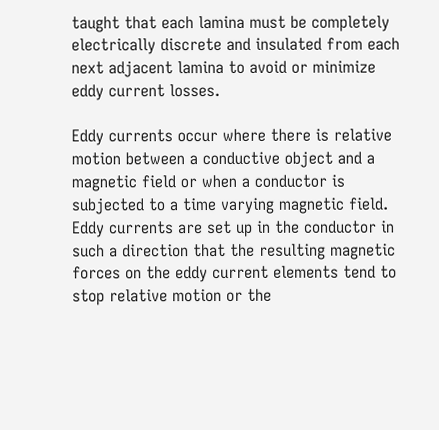taught that each lamina must be completely electrically discrete and insulated from each next adjacent lamina to avoid or minimize eddy current losses.

Eddy currents occur where there is relative motion between a conductive object and a magnetic field or when a conductor is subjected to a time varying magnetic field. Eddy currents are set up in the conductor in such a direction that the resulting magnetic forces on the eddy current elements tend to stop relative motion or the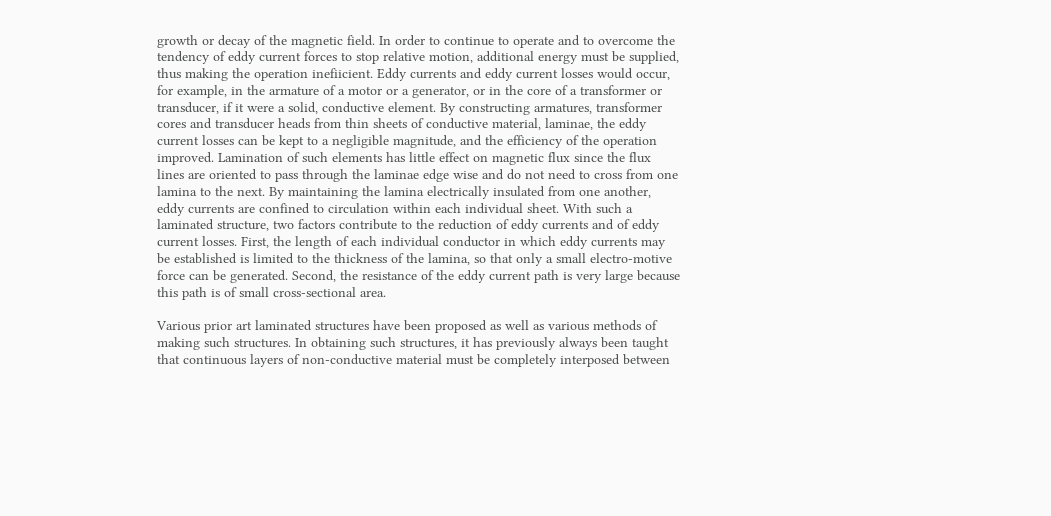growth or decay of the magnetic field. In order to continue to operate and to overcome the tendency of eddy current forces to stop relative motion, additional energy must be supplied, thus making the operation inefiicient. Eddy currents and eddy current losses would occur, for example, in the armature of a motor or a generator, or in the core of a transformer or transducer, if it were a solid, conductive element. By constructing armatures, transformer cores and transducer heads from thin sheets of conductive material, laminae, the eddy current losses can be kept to a negligible magnitude, and the efficiency of the operation improved. Lamination of such elements has little effect on magnetic flux since the flux lines are oriented to pass through the laminae edge wise and do not need to cross from one lamina to the next. By maintaining the lamina electrically insulated from one another, eddy currents are confined to circulation within each individual sheet. With such a laminated structure, two factors contribute to the reduction of eddy currents and of eddy current losses. First, the length of each individual conductor in which eddy currents may be established is limited to the thickness of the lamina, so that only a small electro-motive force can be generated. Second, the resistance of the eddy current path is very large because this path is of small cross-sectional area.

Various prior art laminated structures have been proposed as well as various methods of making such structures. In obtaining such structures, it has previously always been taught that continuous layers of non-conductive material must be completely interposed between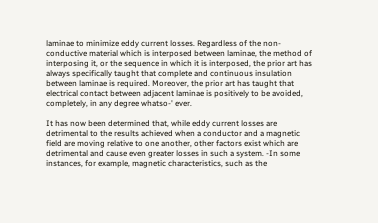laminae to minimize eddy current losses. Regardless of the non-conductive material which is interposed between laminae, the method of interposing it, or the sequence in which it is interposed, the prior art has always specifically taught that complete and continuous insulation between laminae is required. Moreover, the prior art has taught that electrical contact between adjacent laminae is positively to be avoided, completely, in any degree whatso-' ever.

It has now been determined that, while eddy current losses are detrimental to the results achieved when a conductor and a magnetic field are moving relative to one another, other factors exist which are detrimental and cause even greater losses in such a system. -In some instances, for example, magnetic characteristics, such as the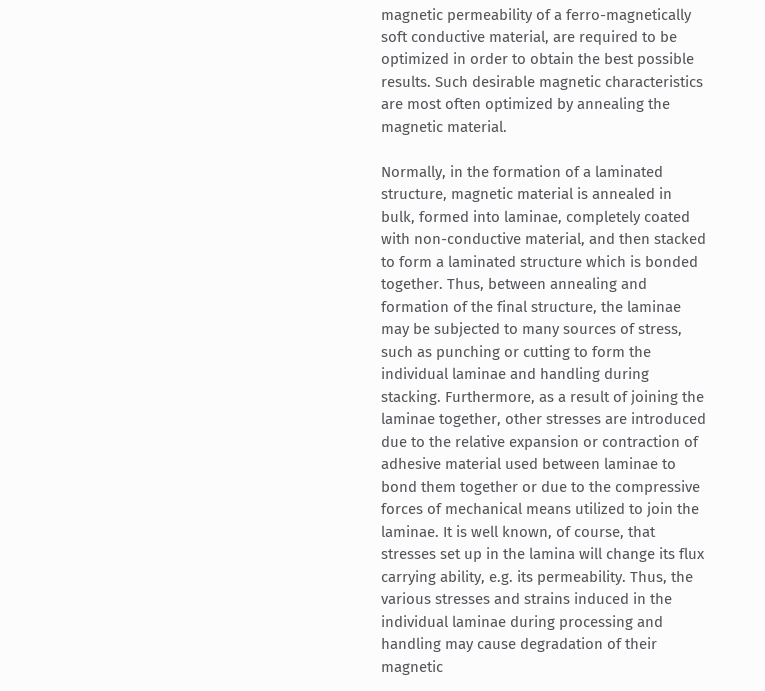magnetic permeability of a ferro-magnetically soft conductive material, are required to be optimized in order to obtain the best possible results. Such desirable magnetic characteristics are most often optimized by annealing the magnetic material.

Normally, in the formation of a laminated structure, magnetic material is annealed in bulk, formed into laminae, completely coated with non-conductive material, and then stacked to form a laminated structure which is bonded together. Thus, between annealing and formation of the final structure, the laminae may be subjected to many sources of stress, such as punching or cutting to form the individual laminae and handling during stacking. Furthermore, as a result of joining the laminae together, other stresses are introduced due to the relative expansion or contraction of adhesive material used between laminae to bond them together or due to the compressive forces of mechanical means utilized to join the laminae. It is well known, of course, that stresses set up in the lamina will change its flux carrying ability, e.g. its permeability. Thus, the various stresses and strains induced in the individual laminae during processing and handling may cause degradation of their magnetic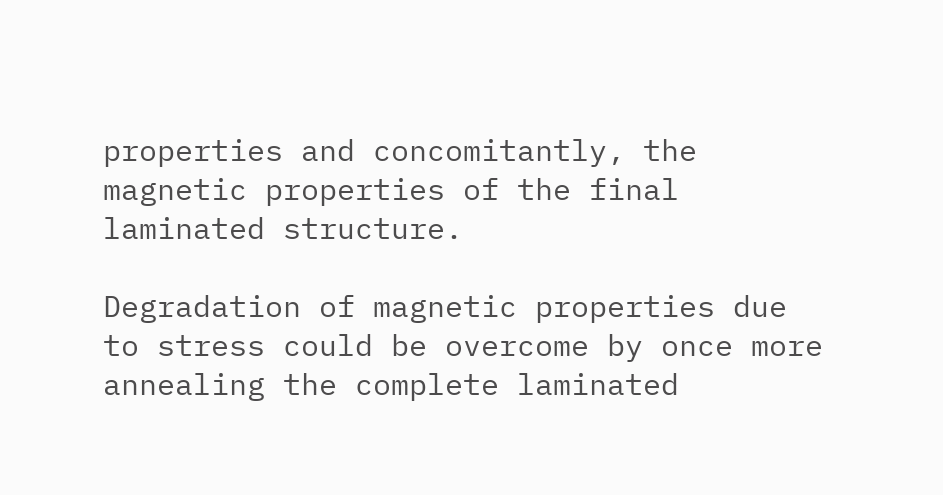properties and concomitantly, the magnetic properties of the final laminated structure.

Degradation of magnetic properties due to stress could be overcome by once more annealing the complete laminated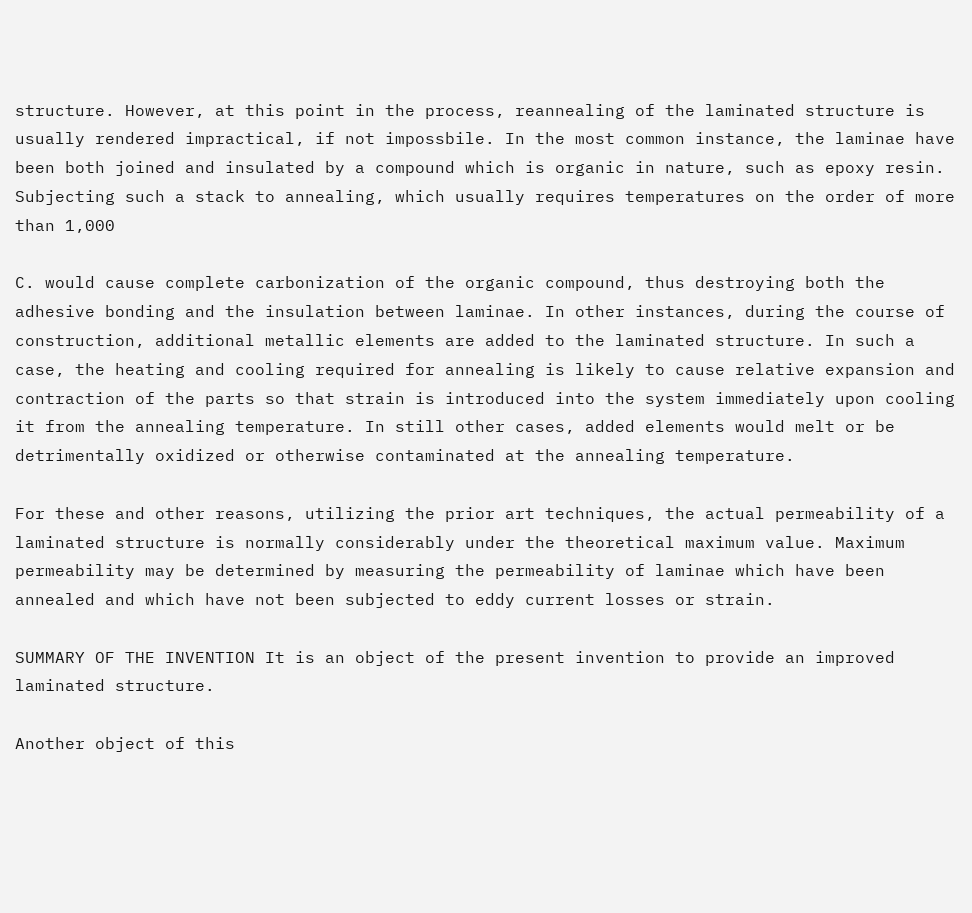structure. However, at this point in the process, reannealing of the laminated structure is usually rendered impractical, if not impossbile. In the most common instance, the laminae have been both joined and insulated by a compound which is organic in nature, such as epoxy resin. Subjecting such a stack to annealing, which usually requires temperatures on the order of more than 1,000

C. would cause complete carbonization of the organic compound, thus destroying both the adhesive bonding and the insulation between laminae. In other instances, during the course of construction, additional metallic elements are added to the laminated structure. In such a case, the heating and cooling required for annealing is likely to cause relative expansion and contraction of the parts so that strain is introduced into the system immediately upon cooling it from the annealing temperature. In still other cases, added elements would melt or be detrimentally oxidized or otherwise contaminated at the annealing temperature.

For these and other reasons, utilizing the prior art techniques, the actual permeability of a laminated structure is normally considerably under the theoretical maximum value. Maximum permeability may be determined by measuring the permeability of laminae which have been annealed and which have not been subjected to eddy current losses or strain.

SUMMARY OF THE INVENTION It is an object of the present invention to provide an improved laminated structure.

Another object of this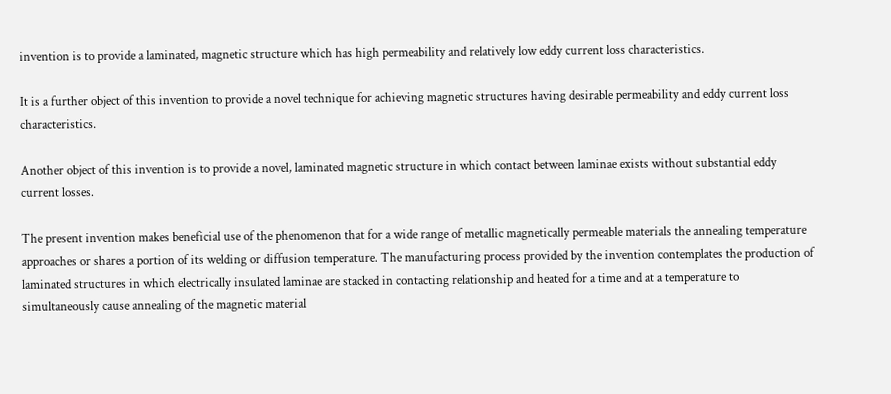invention is to provide a laminated, magnetic structure which has high permeability and relatively low eddy current loss characteristics.

It is a further object of this invention to provide a novel technique for achieving magnetic structures having desirable permeability and eddy current loss characteristics.

Another object of this invention is to provide a novel, laminated magnetic structure in which contact between laminae exists without substantial eddy current losses.

The present invention makes beneficial use of the phenomenon that for a wide range of metallic magnetically permeable materials the annealing temperature approaches or shares a portion of its welding or diffusion temperature. The manufacturing process provided by the invention contemplates the production of laminated structures in which electrically insulated laminae are stacked in contacting relationship and heated for a time and at a temperature to simultaneously cause annealing of the magnetic material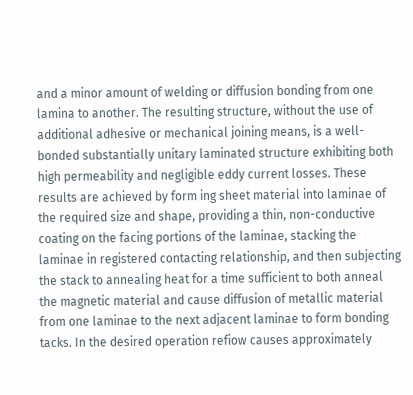and a minor amount of welding or diffusion bonding from one lamina to another. The resulting structure, without the use of additional adhesive or mechanical joining means, is a well-bonded substantially unitary laminated structure exhibiting both high permeability and negligible eddy current losses. These results are achieved by form ing sheet material into laminae of the required size and shape, providing a thin, non-conductive coating on the facing portions of the laminae, stacking the laminae in registered contacting relationship, and then subjecting the stack to annealing heat for a time sufficient to both anneal the magnetic material and cause diffusion of metallic material from one laminae to the next adjacent laminae to form bonding tacks. In the desired operation refiow causes approximately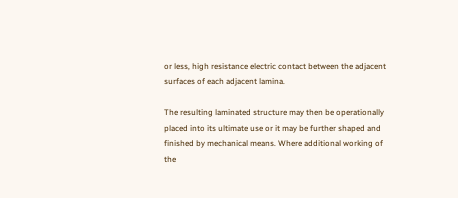or less, high resistance electric contact between the adjacent surfaces of each adjacent lamina.

The resulting laminated structure may then be operationally placed into its ultimate use or it may be further shaped and finished by mechanical means. Where additional working of the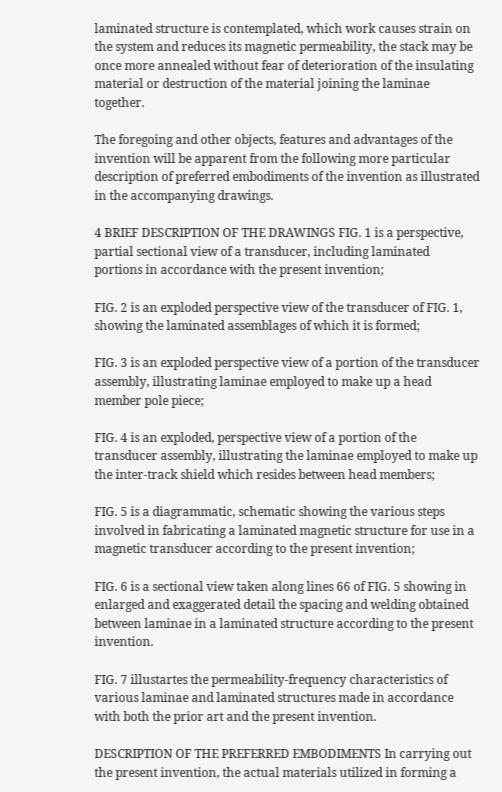laminated structure is contemplated, which work causes strain on the system and reduces its magnetic permeability, the stack may be once more annealed without fear of deterioration of the insulating material or destruction of the material joining the laminae together.

The foregoing and other objects, features and advantages of the invention will be apparent from the following more particular description of preferred embodiments of the invention as illustrated in the accompanying drawings.

4 BRIEF DESCRIPTION OF THE DRAWINGS FIG. 1 is a perspective, partial sectional view of a transducer, including laminated portions in accordance with the present invention;

FIG. 2 is an exploded perspective view of the transducer of FIG. 1, showing the laminated assemblages of which it is formed;

FIG. 3 is an exploded perspective view of a portion of the transducer assembly, illustrating laminae employed to make up a head member pole piece;

FIG. 4 is an exploded, perspective view of a portion of the transducer assembly, illustrating the laminae employed to make up the inter-track shield which resides between head members;

FIG. 5 is a diagrammatic, schematic showing the various steps involved in fabricating a laminated magnetic structure for use in a magnetic transducer according to the present invention;

FIG. 6 is a sectional view taken along lines 66 of FIG. 5 showing in enlarged and exaggerated detail the spacing and welding obtained between laminae in a laminated structure according to the present invention.

FIG. 7 illustartes the permeability-frequency characteristics of various laminae and laminated structures made in accordance with both the prior art and the present invention.

DESCRIPTION OF THE PREFERRED EMBODIMENTS In carrying out the present invention, the actual materials utilized in forming a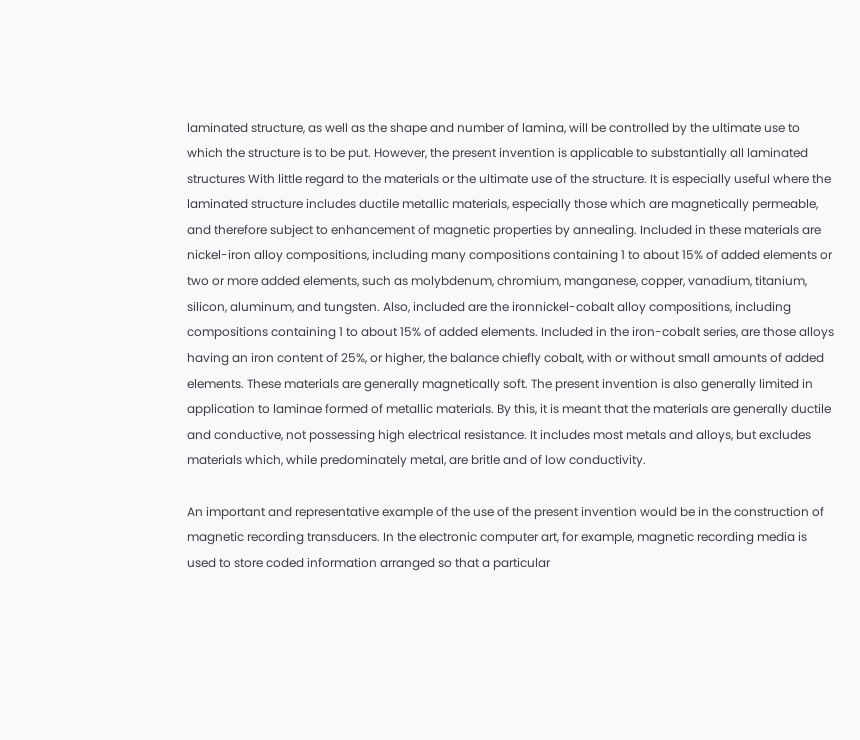laminated structure, as well as the shape and number of lamina, will be controlled by the ultimate use to which the structure is to be put. However, the present invention is applicable to substantially all laminated structures With little regard to the materials or the ultimate use of the structure. It is especially useful where the laminated structure includes ductile metallic materials, especially those which are magnetically permeable, and therefore subject to enhancement of magnetic properties by annealing. Included in these materials are nickel-iron alloy compositions, including many compositions containing 1 to about 15% of added elements or two or more added elements, such as molybdenum, chromium, manganese, copper, vanadium, titanium, silicon, aluminum, and tungsten. Also, included are the ironnickel-cobalt alloy compositions, including compositions containing 1 to about 15% of added elements. Included in the iron-cobalt series, are those alloys having an iron content of 25%, or higher, the balance chiefly cobalt, with or without small amounts of added elements. These materials are generally magnetically soft. The present invention is also generally limited in application to laminae formed of metallic materials. By this, it is meant that the materials are generally ductile and conductive, not possessing high electrical resistance. It includes most metals and alloys, but excludes materials which, while predominately metal, are britle and of low conductivity.

An important and representative example of the use of the present invention would be in the construction of magnetic recording transducers. In the electronic computer art, for example, magnetic recording media is used to store coded information arranged so that a particular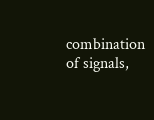combination of signals,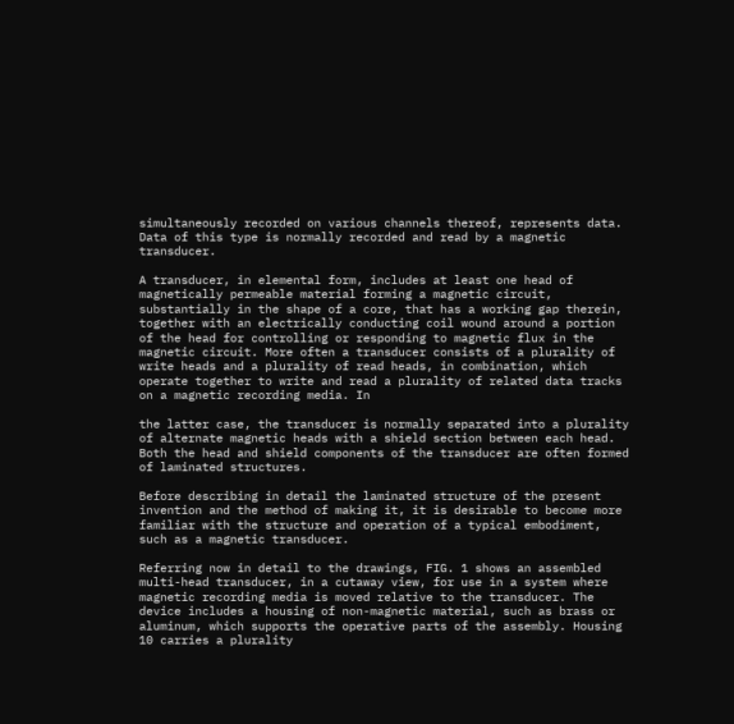simultaneously recorded on various channels thereof, represents data. Data of this type is normally recorded and read by a magnetic transducer.

A transducer, in elemental form, includes at least one head of magnetically permeable material forming a magnetic circuit, substantially in the shape of a core, that has a working gap therein, together with an electrically conducting coil wound around a portion of the head for controlling or responding to magnetic flux in the magnetic circuit. More often a transducer consists of a plurality of write heads and a plurality of read heads, in combination, which operate together to write and read a plurality of related data tracks on a magnetic recording media. In

the latter case, the transducer is normally separated into a plurality of alternate magnetic heads with a shield section between each head. Both the head and shield components of the transducer are often formed of laminated structures.

Before describing in detail the laminated structure of the present invention and the method of making it, it is desirable to become more familiar with the structure and operation of a typical embodiment, such as a magnetic transducer.

Referring now in detail to the drawings, FIG. 1 shows an assembled multi-head transducer, in a cutaway view, for use in a system where magnetic recording media is moved relative to the transducer. The device includes a housing of non-magnetic material, such as brass or aluminum, which supports the operative parts of the assembly. Housing 10 carries a plurality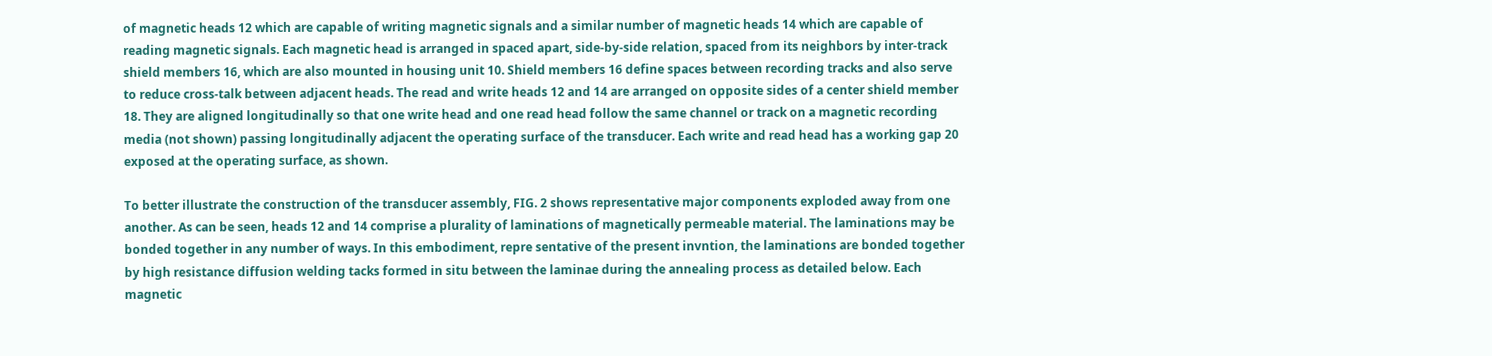of magnetic heads 12 which are capable of writing magnetic signals and a similar number of magnetic heads 14 which are capable of reading magnetic signals. Each magnetic head is arranged in spaced apart, side-by-side relation, spaced from its neighbors by inter-track shield members 16, which are also mounted in housing unit 10. Shield members 16 define spaces between recording tracks and also serve to reduce cross-talk between adjacent heads. The read and write heads 12 and 14 are arranged on opposite sides of a center shield member 18. They are aligned longitudinally so that one write head and one read head follow the same channel or track on a magnetic recording media (not shown) passing longitudinally adjacent the operating surface of the transducer. Each write and read head has a working gap 20 exposed at the operating surface, as shown.

To better illustrate the construction of the transducer assembly, FIG. 2 shows representative major components exploded away from one another. As can be seen, heads 12 and 14 comprise a plurality of laminations of magnetically permeable material. The laminations may be bonded together in any number of ways. In this embodiment, repre sentative of the present invntion, the laminations are bonded together by high resistance diffusion welding tacks formed in situ between the laminae during the annealing process as detailed below. Each magnetic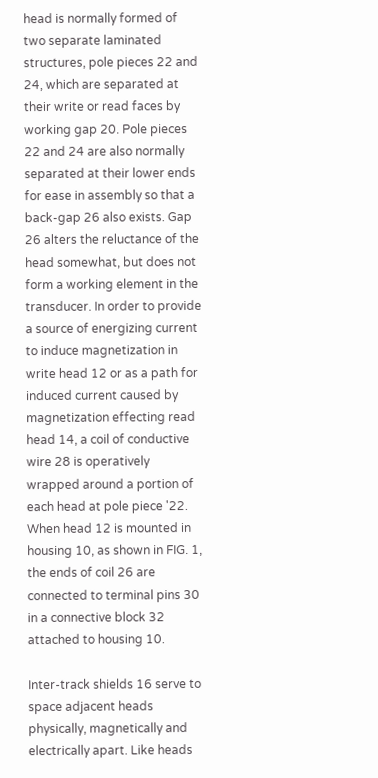head is normally formed of two separate laminated structures, pole pieces 22 and 24, which are separated at their write or read faces by working gap 20. Pole pieces 22 and 24 are also normally separated at their lower ends for ease in assembly so that a back-gap 26 also exists. Gap 26 alters the reluctance of the head somewhat, but does not form a working element in the transducer. In order to provide a source of energizing current to induce magnetization in write head 12 or as a path for induced current caused by magnetization effecting read head 14, a coil of conductive wire 28 is operatively wrapped around a portion of each head at pole piece '22. When head 12 is mounted in housing 10, as shown in FIG. 1, the ends of coil 26 are connected to terminal pins 30 in a connective block 32 attached to housing 10.

Inter-track shields 16 serve to space adjacent heads physically, magnetically and electrically apart. Like heads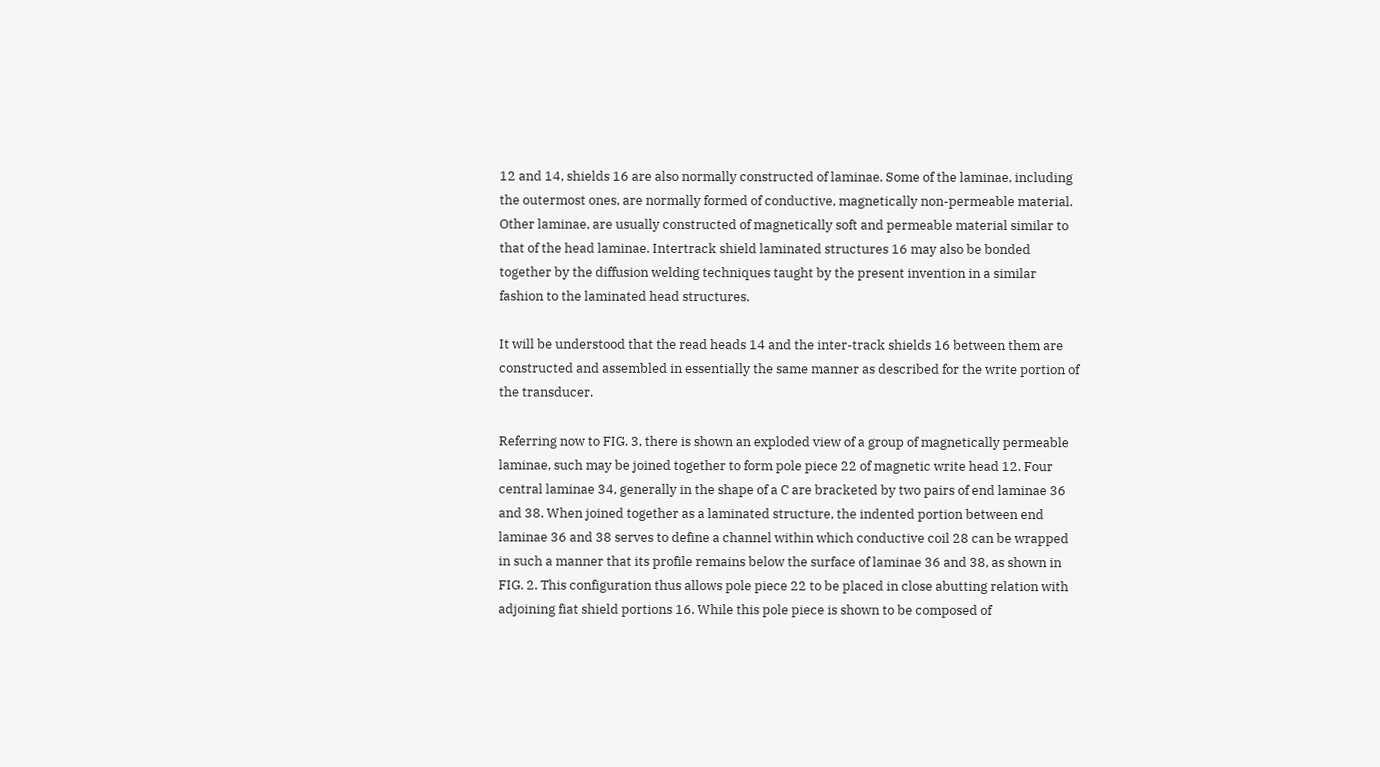12 and 14, shields 16 are also normally constructed of laminae. Some of the laminae, including the outermost ones, are normally formed of conductive, magnetically non-permeable material. Other laminae, are usually constructed of magnetically soft and permeable material similar to that of the head laminae. Intertrack shield laminated structures 16 may also be bonded together by the diffusion welding techniques taught by the present invention in a similar fashion to the laminated head structures.

It will be understood that the read heads 14 and the inter-track shields 16 between them are constructed and assembled in essentially the same manner as described for the write portion of the transducer.

Referring now to FIG. 3, there is shown an exploded view of a group of magnetically permeable laminae, such may be joined together to form pole piece 22 of magnetic write head 12. Four central laminae 34, generally in the shape of a C are bracketed by two pairs of end laminae 36 and 38. When joined together as a laminated structure, the indented portion between end laminae 36 and 38 serves to define a channel within which conductive coil 28 can be wrapped in such a manner that its profile remains below the surface of laminae 36 and 38, as shown in FIG. 2. This configuration thus allows pole piece 22 to be placed in close abutting relation with adjoining fiat shield portions 16. While this pole piece is shown to be composed of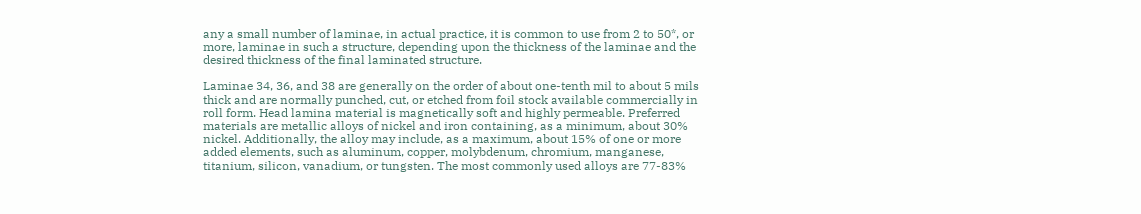any a small number of laminae, in actual practice, it is common to use from 2 to 50*, or more, laminae in such a structure, depending upon the thickness of the laminae and the desired thickness of the final laminated structure.

Laminae 34, 36, and 38 are generally on the order of about one-tenth mil to about 5 mils thick and are normally punched, cut, or etched from foil stock available commercially in roll form. Head lamina material is magnetically soft and highly permeable. Preferred materials are metallic alloys of nickel and iron containing, as a minimum, about 30% nickel. Additionally, the alloy may include, as a maximum, about 15% of one or more added elements, such as aluminum, copper, molybdenum, chromium, manganese, titanium, silicon, vanadium, or tungsten. The most commonly used alloys are 77-83%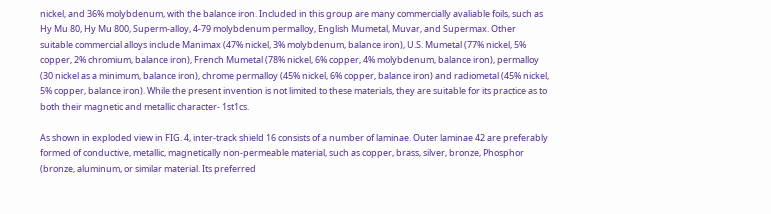nickel, and 36% molybdenum, with the balance iron. Included in this group are many commercially avaliable foils, such as Hy Mu 80, Hy Mu 800, Superm-alloy, 4-79 molybdenum permalloy, English Mumetal, Muvar, and Supermax. Other suitable commercial alloys include Manimax (47% nickel, 3% molybdenum, balance iron), U.S. Mumetal (77% nickel, 5% copper, 2% chromium, balance iron), French Mumetal (78% nickel, 6% copper, 4% molybdenum, balance iron), permalloy (30 nickel as a minimum, balance iron), chrome permalloy (45% nickel, 6% copper, balance iron) and radiometal (45% nickel, 5% copper, balance iron). While the present invention is not limited to these materials, they are suitable for its practice as to both their magnetic and metallic character- 1st1cs.

As shown in exploded view in FIG. 4, inter-track shield 16 consists of a number of laminae. Outer laminae 42 are preferably formed of conductive, metallic, magnetically non-permeable material, such as copper, brass, silver, bronze, Phosphor (bronze, aluminum, or similar material. Its preferred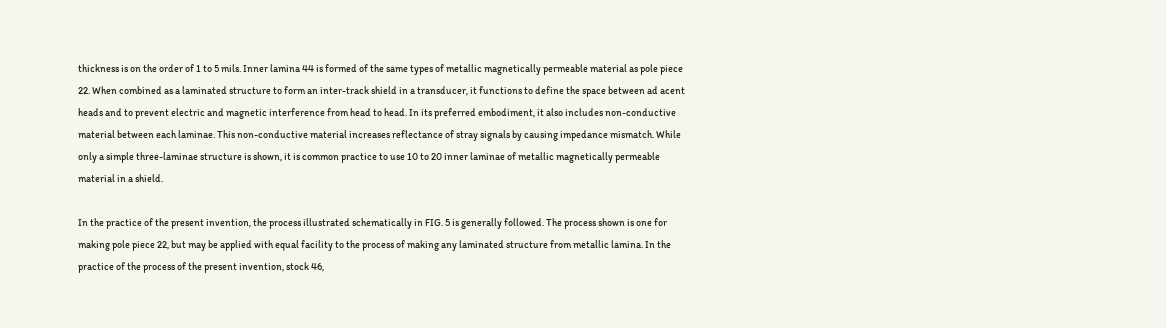thickness is on the order of 1 to 5 mils. Inner lamina 44 is formed of the same types of metallic magnetically permeable material as pole piece 22. When combined as a laminated structure to form an inter-track shield in a transducer, it functions to define the space between ad acent heads and to prevent electric and magnetic interference from head to head. In its preferred embodiment, it also includes non-conductive material between each laminae. This non-conductive material increases reflectance of stray signals by causing impedance mismatch. While only a simple three-laminae structure is shown, it is common practice to use 10 to 20 inner laminae of metallic magnetically permeable material in a shield.

In the practice of the present invention, the process illustrated schematically in FIG. 5 is generally followed. The process shown is one for making pole piece 22, but may be applied with equal facility to the process of making any laminated structure from metallic lamina. In the practice of the process of the present invention, stock 46,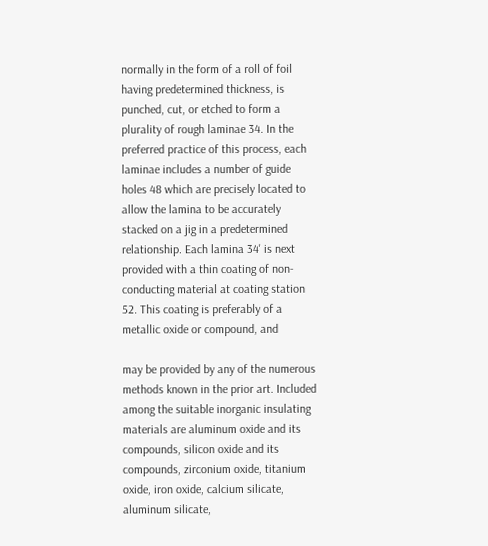normally in the form of a roll of foil having predetermined thickness, is punched, cut, or etched to form a plurality of rough laminae 34. In the preferred practice of this process, each laminae includes a number of guide holes 48 which are precisely located to allow the lamina to be accurately stacked on a jig in a predetermined relationship. Each lamina 34' is next provided with a thin coating of non-conducting material at coating station 52. This coating is preferably of a metallic oxide or compound, and

may be provided by any of the numerous methods known in the prior art. Included among the suitable inorganic insulating materials are aluminum oxide and its compounds, silicon oxide and its compounds, zirconium oxide, titanium oxide, iron oxide, calcium silicate, aluminum silicate,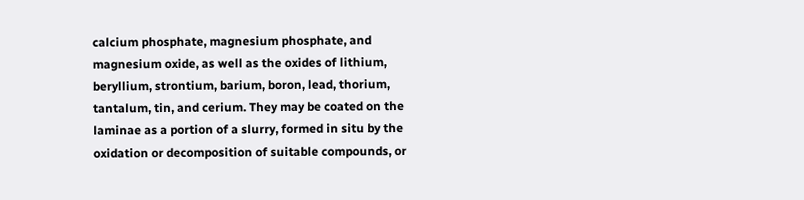calcium phosphate, magnesium phosphate, and magnesium oxide, as well as the oxides of lithium, beryllium, strontium, barium, boron, lead, thorium, tantalum, tin, and cerium. They may be coated on the laminae as a portion of a slurry, formed in situ by the oxidation or decomposition of suitable compounds, or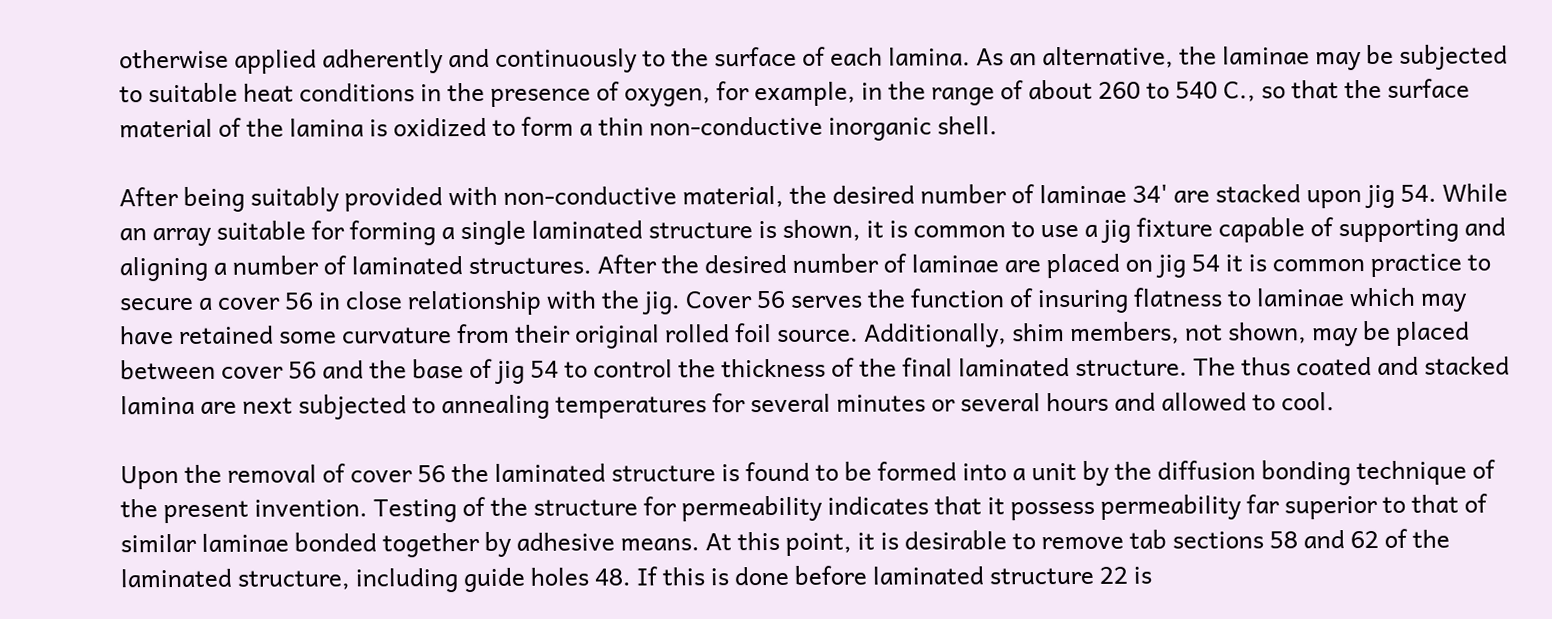otherwise applied adherently and continuously to the surface of each lamina. As an alternative, the laminae may be subjected to suitable heat conditions in the presence of oxygen, for example, in the range of about 260 to 540 C., so that the surface material of the lamina is oxidized to form a thin non-conductive inorganic shell.

After being suitably provided with non-conductive material, the desired number of laminae 34' are stacked upon jig 54. While an array suitable for forming a single laminated structure is shown, it is common to use a jig fixture capable of supporting and aligning a number of laminated structures. After the desired number of laminae are placed on jig 54 it is common practice to secure a cover 56 in close relationship with the jig. Cover 56 serves the function of insuring flatness to laminae which may have retained some curvature from their original rolled foil source. Additionally, shim members, not shown, may be placed between cover 56 and the base of jig 54 to control the thickness of the final laminated structure. The thus coated and stacked lamina are next subjected to annealing temperatures for several minutes or several hours and allowed to cool.

Upon the removal of cover 56 the laminated structure is found to be formed into a unit by the diffusion bonding technique of the present invention. Testing of the structure for permeability indicates that it possess permeability far superior to that of similar laminae bonded together by adhesive means. At this point, it is desirable to remove tab sections 58 and 62 of the laminated structure, including guide holes 48. If this is done before laminated structure 22 is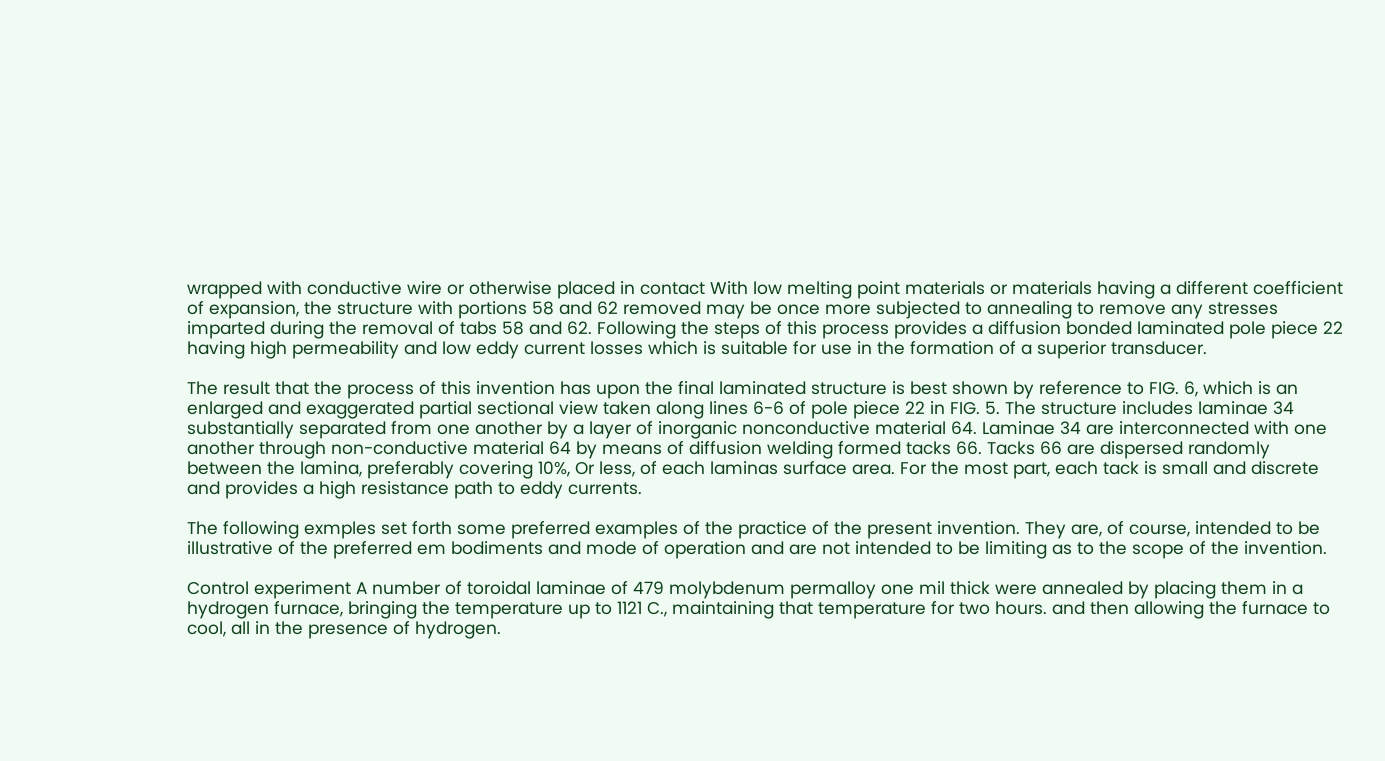wrapped with conductive wire or otherwise placed in contact With low melting point materials or materials having a different coefficient of expansion, the structure with portions 58 and 62 removed may be once more subjected to annealing to remove any stresses imparted during the removal of tabs 58 and 62. Following the steps of this process provides a diffusion bonded laminated pole piece 22 having high permeability and low eddy current losses which is suitable for use in the formation of a superior transducer.

The result that the process of this invention has upon the final laminated structure is best shown by reference to FIG. 6, which is an enlarged and exaggerated partial sectional view taken along lines 6-6 of pole piece 22 in FIG. 5. The structure includes laminae 34 substantially separated from one another by a layer of inorganic nonconductive material 64. Laminae 34 are interconnected with one another through non-conductive material 64 by means of diffusion welding formed tacks 66. Tacks 66 are dispersed randomly between the lamina, preferably covering 10%, Or less, of each laminas surface area. For the most part, each tack is small and discrete and provides a high resistance path to eddy currents.

The following exmples set forth some preferred examples of the practice of the present invention. They are, of course, intended to be illustrative of the preferred em bodiments and mode of operation and are not intended to be limiting as to the scope of the invention.

Control experiment A number of toroidal laminae of 479 molybdenum permalloy one mil thick were annealed by placing them in a hydrogen furnace, bringing the temperature up to 1121 C., maintaining that temperature for two hours. and then allowing the furnace to cool, all in the presence of hydrogen.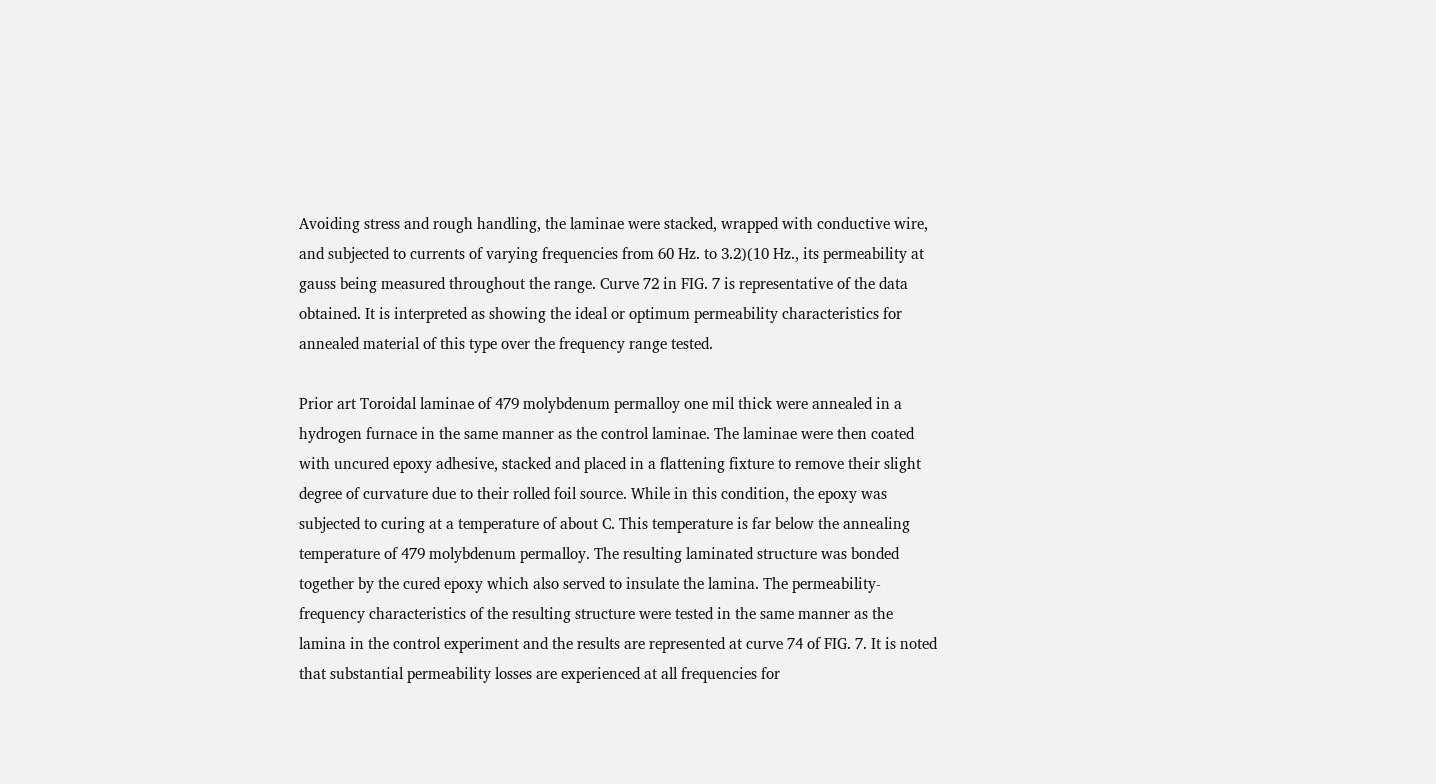Avoiding stress and rough handling, the laminae were stacked, wrapped with conductive wire, and subjected to currents of varying frequencies from 60 Hz. to 3.2)(10 Hz., its permeability at gauss being measured throughout the range. Curve 72 in FIG. 7 is representative of the data obtained. It is interpreted as showing the ideal or optimum permeability characteristics for annealed material of this type over the frequency range tested.

Prior art Toroidal laminae of 479 molybdenum permalloy one mil thick were annealed in a hydrogen furnace in the same manner as the control laminae. The laminae were then coated with uncured epoxy adhesive, stacked and placed in a flattening fixture to remove their slight degree of curvature due to their rolled foil source. While in this condition, the epoxy was subjected to curing at a temperature of about C. This temperature is far below the annealing temperature of 479 molybdenum permalloy. The resulting laminated structure was bonded together by the cured epoxy which also served to insulate the lamina. The permeability-frequency characteristics of the resulting structure were tested in the same manner as the lamina in the control experiment and the results are represented at curve 74 of FIG. 7. It is noted that substantial permeability losses are experienced at all frequencies for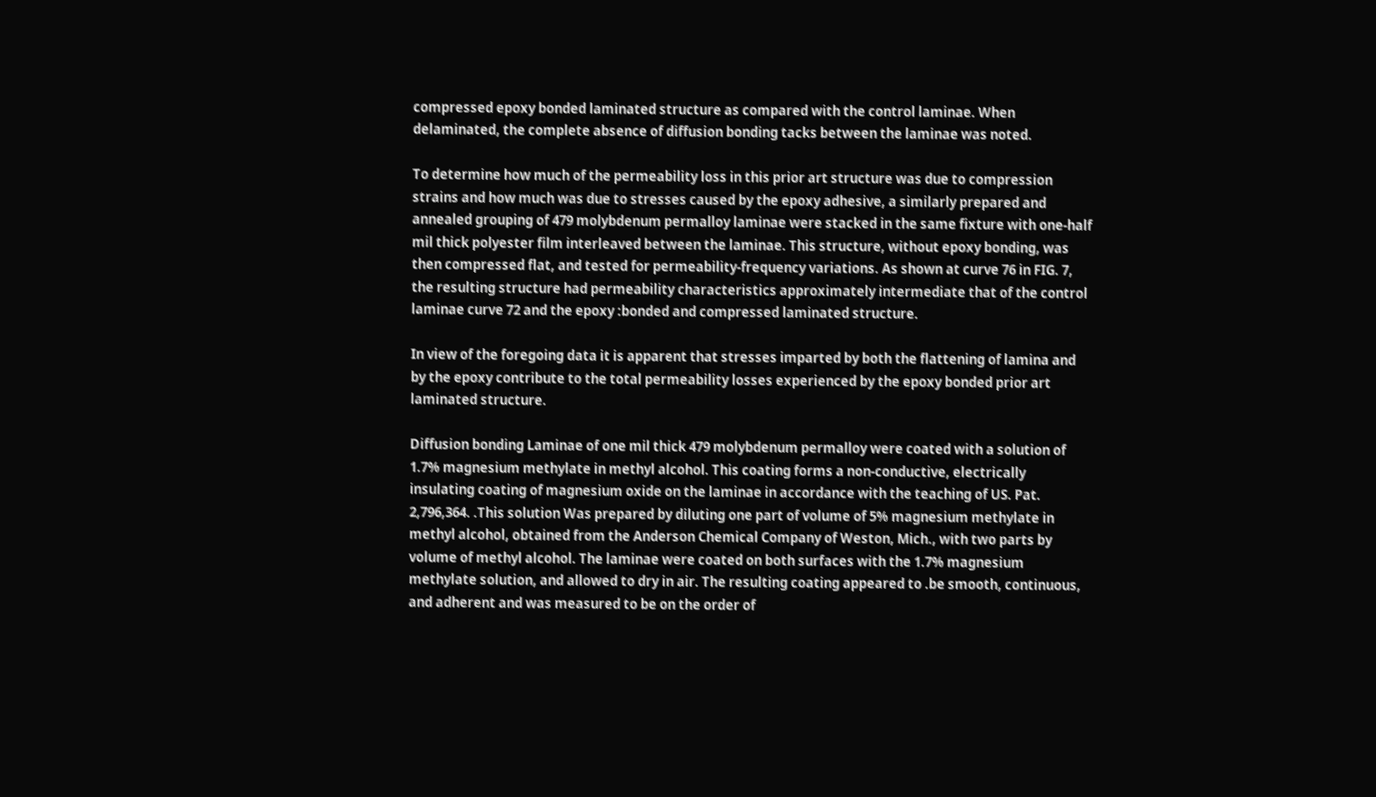compressed epoxy bonded laminated structure as compared with the control laminae. When delaminated, the complete absence of diffusion bonding tacks between the laminae was noted.

To determine how much of the permeability loss in this prior art structure was due to compression strains and how much was due to stresses caused by the epoxy adhesive, a similarly prepared and annealed grouping of 479 molybdenum permalloy laminae were stacked in the same fixture with one-half mil thick polyester film interleaved between the laminae. This structure, without epoxy bonding, was then compressed flat, and tested for permeability-frequency variations. As shown at curve 76 in FIG. 7, the resulting structure had permeability characteristics approximately intermediate that of the control laminae curve 72 and the epoxy :bonded and compressed laminated structure.

In view of the foregoing data it is apparent that stresses imparted by both the flattening of lamina and by the epoxy contribute to the total permeability losses experienced by the epoxy bonded prior art laminated structure.

Diffusion bonding Laminae of one mil thick 479 molybdenum permalloy were coated with a solution of 1.7% magnesium methylate in methyl alcohol. This coating forms a non-conductive, electrically insulating coating of magnesium oxide on the laminae in accordance with the teaching of US. Pat. 2,796,364. .This solution Was prepared by diluting one part of volume of 5% magnesium methylate in methyl alcohol, obtained from the Anderson Chemical Company of Weston, Mich., with two parts by volume of methyl alcohol. The laminae were coated on both surfaces with the 1.7% magnesium methylate solution, and allowed to dry in air. The resulting coating appeared to .be smooth, continuous, and adherent and was measured to be on the order of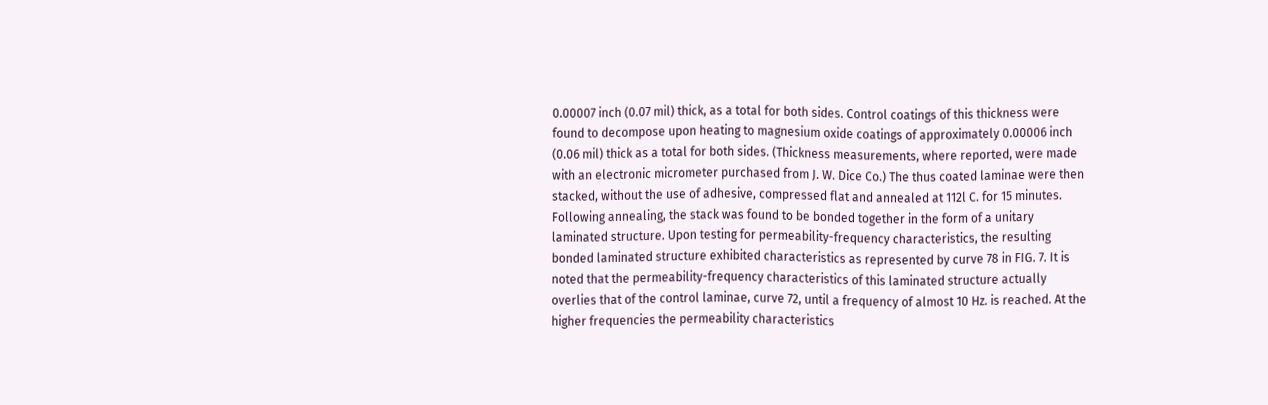0.00007 inch (0.07 mil) thick, as a total for both sides. Control coatings of this thickness were found to decompose upon heating to magnesium oxide coatings of approximately 0.00006 inch (0.06 mil) thick as a total for both sides. (Thickness measurements, where reported, were made with an electronic micrometer purchased from J. W. Dice Co.) The thus coated laminae were then stacked, without the use of adhesive, compressed flat and annealed at 112l C. for 15 minutes. Following annealing, the stack was found to be bonded together in the form of a unitary laminated structure. Upon testing for permeability-frequency characteristics, the resulting bonded laminated structure exhibited characteristics as represented by curve 78 in FIG. 7. It is noted that the permeability-frequency characteristics of this laminated structure actually overlies that of the control laminae, curve 72, until a frequency of almost 10 Hz. is reached. At the higher frequencies the permeability characteristics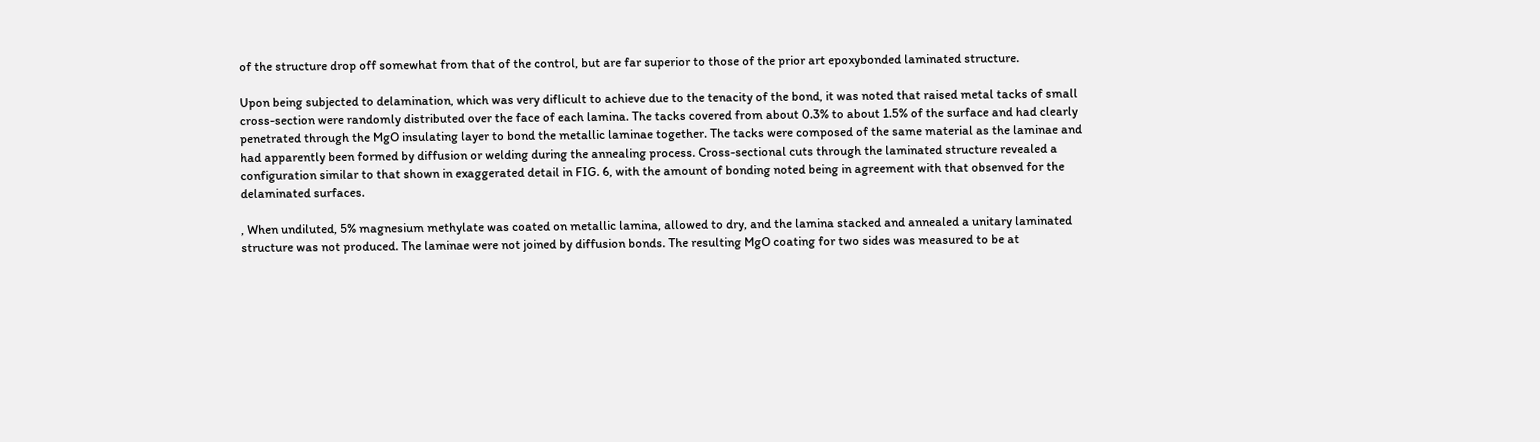of the structure drop off somewhat from that of the control, but are far superior to those of the prior art epoxybonded laminated structure.

Upon being subjected to delamination, which was very diflicult to achieve due to the tenacity of the bond, it was noted that raised metal tacks of small cross-section were randomly distributed over the face of each lamina. The tacks covered from about 0.3% to about 1.5% of the surface and had clearly penetrated through the MgO insulating layer to bond the metallic laminae together. The tacks were composed of the same material as the laminae and had apparently been formed by diffusion or welding during the annealing process. Cross-sectional cuts through the laminated structure revealed a configuration similar to that shown in exaggerated detail in FIG. 6, with the amount of bonding noted being in agreement with that obsenved for the delaminated surfaces.

, When undiluted, 5% magnesium methylate was coated on metallic lamina, allowed to dry, and the lamina stacked and annealed a unitary laminated structure was not produced. The laminae were not joined by diffusion bonds. The resulting MgO coating for two sides was measured to be at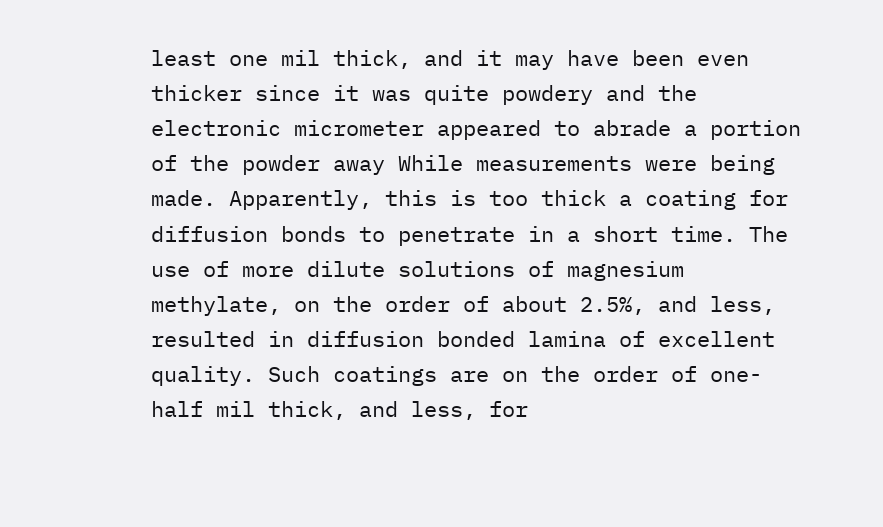least one mil thick, and it may have been even thicker since it was quite powdery and the electronic micrometer appeared to abrade a portion of the powder away While measurements were being made. Apparently, this is too thick a coating for diffusion bonds to penetrate in a short time. The use of more dilute solutions of magnesium methylate, on the order of about 2.5%, and less, resulted in diffusion bonded lamina of excellent quality. Such coatings are on the order of one-half mil thick, and less, for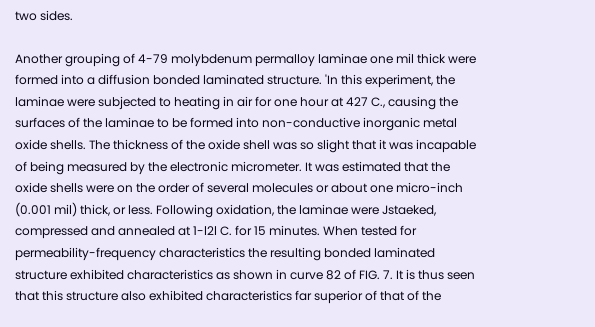two sides.

Another grouping of 4-79 molybdenum permalloy laminae one mil thick were formed into a diffusion bonded laminated structure. 'In this experiment, the laminae were subjected to heating in air for one hour at 427 C., causing the surfaces of the laminae to be formed into non-conductive inorganic metal oxide shells. The thickness of the oxide shell was so slight that it was incapable of being measured by the electronic micrometer. It was estimated that the oxide shells were on the order of several molecules or about one micro-inch (0.001 mil) thick, or less. Following oxidation, the laminae were Jstaeked, compressed and annealed at 1-l2l C. for 15 minutes. When tested for permeability-frequency characteristics the resulting bonded laminated structure exhibited characteristics as shown in curve 82 of FIG. 7. It is thus seen that this structure also exhibited characteristics far superior of that of the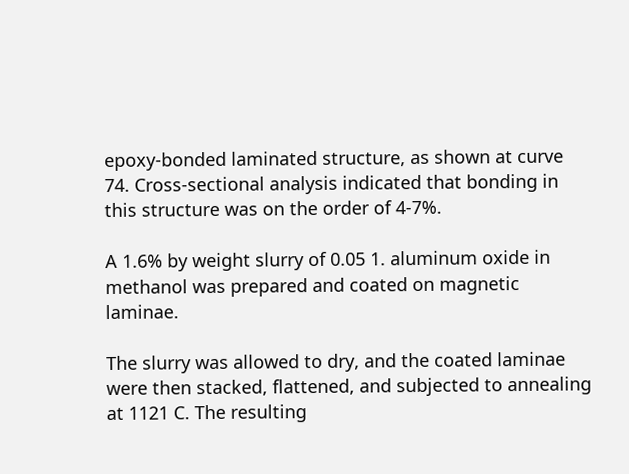epoxy-bonded laminated structure, as shown at curve 74. Cross-sectional analysis indicated that bonding in this structure was on the order of 4-7%.

A 1.6% by weight slurry of 0.05 1. aluminum oxide in methanol was prepared and coated on magnetic laminae.

The slurry was allowed to dry, and the coated laminae were then stacked, flattened, and subjected to annealing at 1121 C. The resulting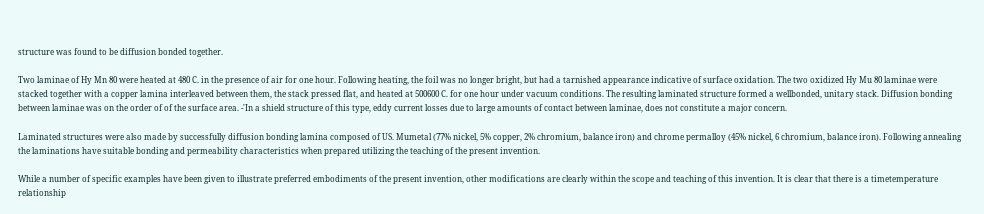structure was found to be diffusion bonded together.

Two laminae of Hy Mn 80 were heated at 480 C. in the presence of air for one hour. Following heating, the foil was no longer bright, but had a tarnished appearance indicative of surface oxidation. The two oxidized Hy Mu 80 laminae were stacked together with a copper lamina interleaved between them, the stack pressed flat, and heated at 500600 C. for one hour under vacuum conditions. The resulting laminated structure formed a wellbonded, unitary stack. Diffusion bonding between laminae was on the order of of the surface area. -'In a shield structure of this type, eddy current losses due to large amounts of contact between laminae, does not constitute a major concern.

Laminated structures were also made by successfully diffusion bonding lamina composed of US. Mumetal (77% nickel, 5% copper, 2% chromium, balance iron) and chrome permalloy (45% nickel, 6 chromium, balance iron). Following annealing the laminations have suitable bonding and permeability characteristics when prepared utilizing the teaching of the present invention.

While a number of specific examples have been given to illustrate preferred embodiments of the present invention, other modifications are clearly within the scope and teaching of this invention. It is clear that there is a timetemperature relationship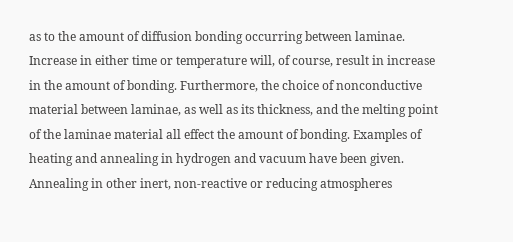as to the amount of diffusion bonding occurring between laminae. Increase in either time or temperature will, of course, result in increase in the amount of bonding. Furthermore, the choice of nonconductive material between laminae, as well as its thickness, and the melting point of the laminae material all effect the amount of bonding. Examples of heating and annealing in hydrogen and vacuum have been given. Annealing in other inert, non-reactive or reducing atmospheres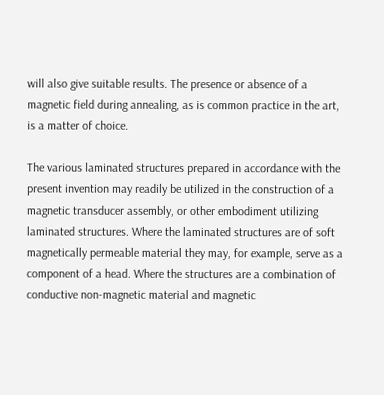will also give suitable results. The presence or absence of a magnetic field during annealing, as is common practice in the art, is a matter of choice.

The various laminated structures prepared in accordance with the present invention may readily be utilized in the construction of a magnetic transducer assembly, or other embodiment utilizing laminated structures. Where the laminated structures are of soft magnetically permeable material they may, for example, serve as a component of a head. Where the structures are a combination of conductive non-magnetic material and magnetic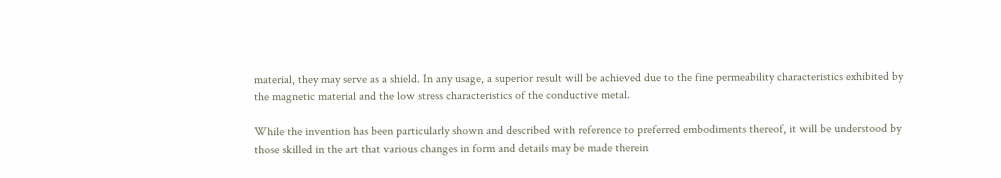material, they may serve as a shield. In any usage, a superior result will be achieved due to the fine permeability characteristics exhibited by the magnetic material and the low stress characteristics of the conductive metal.

While the invention has been particularly shown and described with reference to preferred embodiments thereof, it will be understood by those skilled in the art that various changes in form and details may be made therein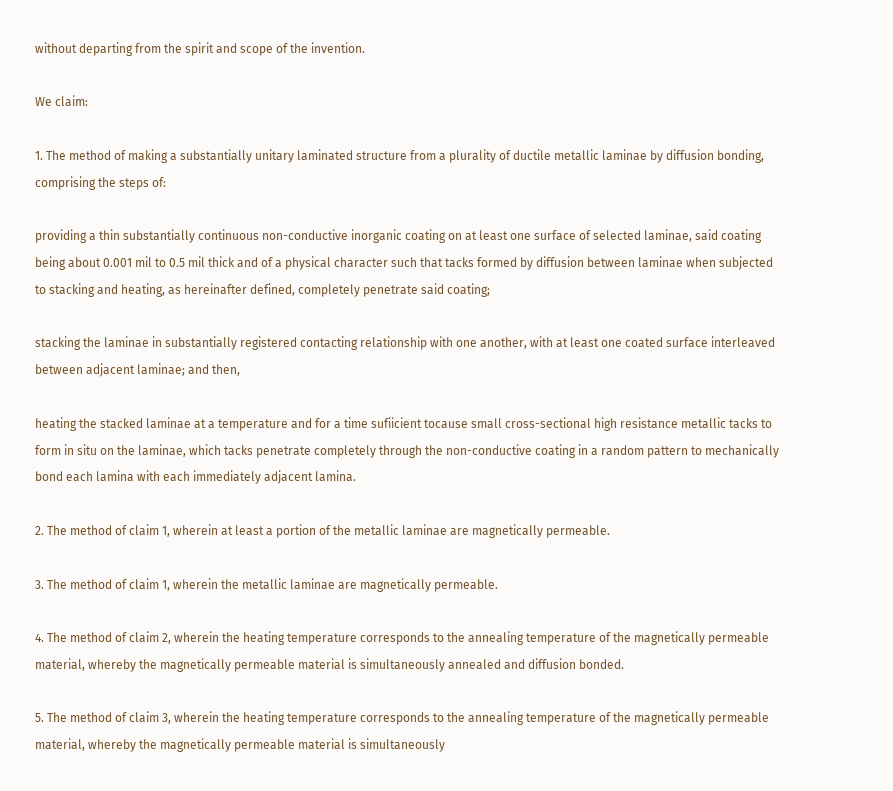without departing from the spirit and scope of the invention.

We claim:

1. The method of making a substantially unitary laminated structure from a plurality of ductile metallic laminae by diffusion bonding, comprising the steps of:

providing a thin substantially continuous non-conductive inorganic coating on at least one surface of selected laminae, said coating being about 0.001 mil to 0.5 mil thick and of a physical character such that tacks formed by diffusion between laminae when subjected to stacking and heating, as hereinafter defined, completely penetrate said coating;

stacking the laminae in substantially registered contacting relationship with one another, with at least one coated surface interleaved between adjacent laminae; and then,

heating the stacked laminae at a temperature and for a time sufiicient tocause small cross-sectional high resistance metallic tacks to form in situ on the laminae, which tacks penetrate completely through the non-conductive coating in a random pattern to mechanically bond each lamina with each immediately adjacent lamina.

2. The method of claim 1, wherein at least a portion of the metallic laminae are magnetically permeable.

3. The method of claim 1, wherein the metallic laminae are magnetically permeable.

4. The method of claim 2, wherein the heating temperature corresponds to the annealing temperature of the magnetically permeable material, whereby the magnetically permeable material is simultaneously annealed and diffusion bonded.

5. The method of claim 3, wherein the heating temperature corresponds to the annealing temperature of the magnetically permeable material, whereby the magnetically permeable material is simultaneously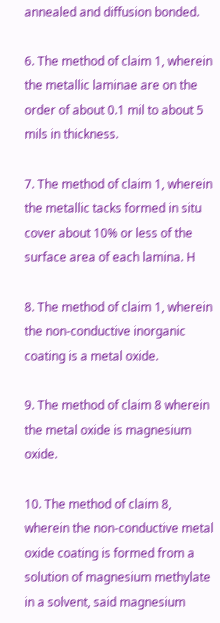annealed and diffusion bonded.

6. The method of claim 1, wherein the metallic laminae are on the order of about 0.1 mil to about 5 mils in thickness.

7. The method of claim 1, wherein the metallic tacks formed in situ cover about 10% or less of the surface area of each lamina. H

8. The method of claim 1, wherein the non-conductive inorganic coating is a metal oxide.

9. The method of claim 8 wherein the metal oxide is magnesium oxide.

10. The method of claim 8, wherein the non-conductive metal oxide coating is formed from a solution of magnesium methylate in a solvent, said magnesium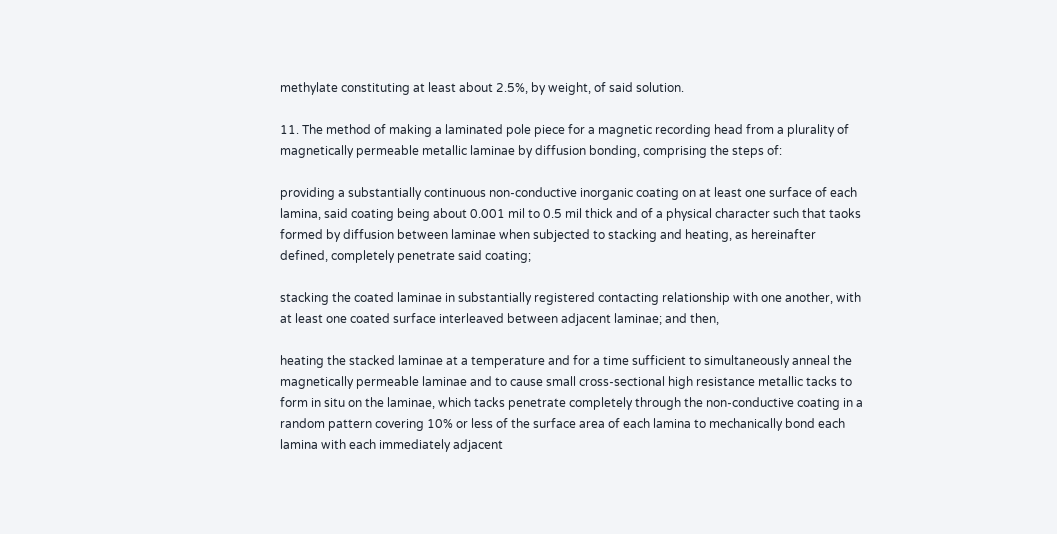methylate constituting at least about 2.5%, by weight, of said solution.

11. The method of making a laminated pole piece for a magnetic recording head from a plurality of magnetically permeable metallic laminae by diffusion bonding, comprising the steps of:

providing a substantially continuous non-conductive inorganic coating on at least one surface of each lamina, said coating being about 0.001 mil to 0.5 mil thick and of a physical character such that taoks formed by diffusion between laminae when subjected to stacking and heating, as hereinafter defined, completely penetrate said coating;

stacking the coated laminae in substantially registered contacting relationship with one another, with at least one coated surface interleaved between adjacent laminae; and then,

heating the stacked laminae at a temperature and for a time sufficient to simultaneously anneal the magnetically permeable laminae and to cause small cross-sectional high resistance metallic tacks to form in situ on the laminae, which tacks penetrate completely through the non-conductive coating in a random pattern covering 10% or less of the surface area of each lamina to mechanically bond each lamina with each immediately adjacent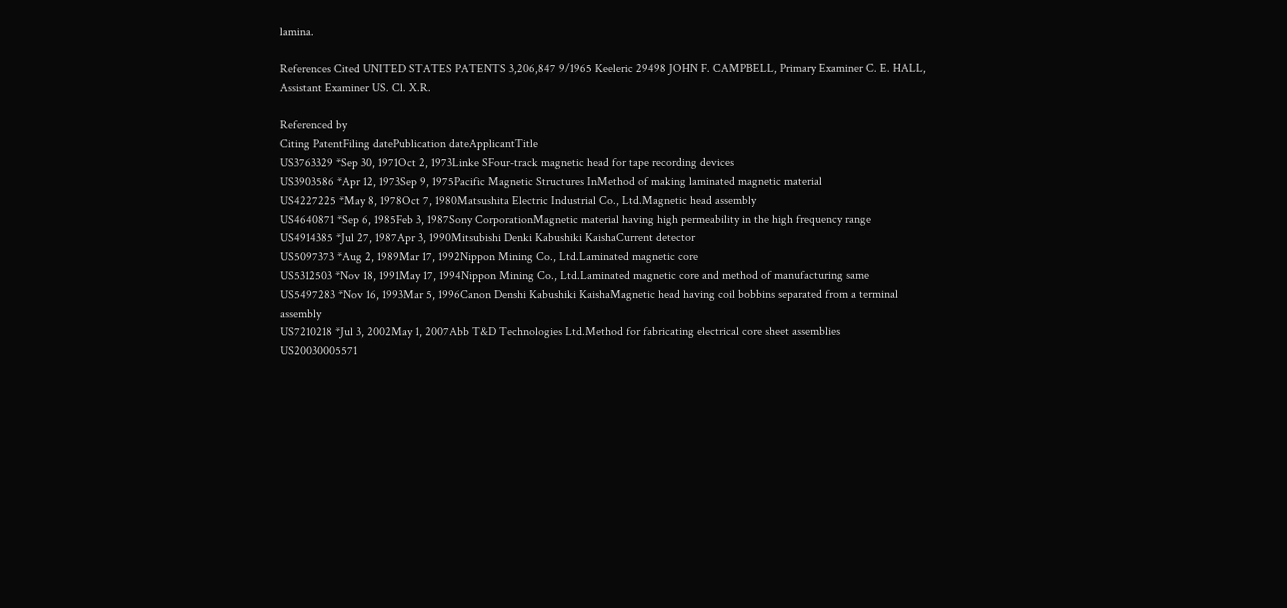lamina.

References Cited UNITED STATES PATENTS 3,206,847 9/1965 Keeleric 29498 JOHN F. CAMPBELL, Primary Examiner C. E. HALL, Assistant Examiner US. Cl. X.R.

Referenced by
Citing PatentFiling datePublication dateApplicantTitle
US3763329 *Sep 30, 1971Oct 2, 1973Linke SFour-track magnetic head for tape recording devices
US3903586 *Apr 12, 1973Sep 9, 1975Pacific Magnetic Structures InMethod of making laminated magnetic material
US4227225 *May 8, 1978Oct 7, 1980Matsushita Electric Industrial Co., Ltd.Magnetic head assembly
US4640871 *Sep 6, 1985Feb 3, 1987Sony CorporationMagnetic material having high permeability in the high frequency range
US4914385 *Jul 27, 1987Apr 3, 1990Mitsubishi Denki Kabushiki KaishaCurrent detector
US5097373 *Aug 2, 1989Mar 17, 1992Nippon Mining Co., Ltd.Laminated magnetic core
US5312503 *Nov 18, 1991May 17, 1994Nippon Mining Co., Ltd.Laminated magnetic core and method of manufacturing same
US5497283 *Nov 16, 1993Mar 5, 1996Canon Denshi Kabushiki KaishaMagnetic head having coil bobbins separated from a terminal assembly
US7210218 *Jul 3, 2002May 1, 2007Abb T&D Technologies Ltd.Method for fabricating electrical core sheet assemblies
US20030005571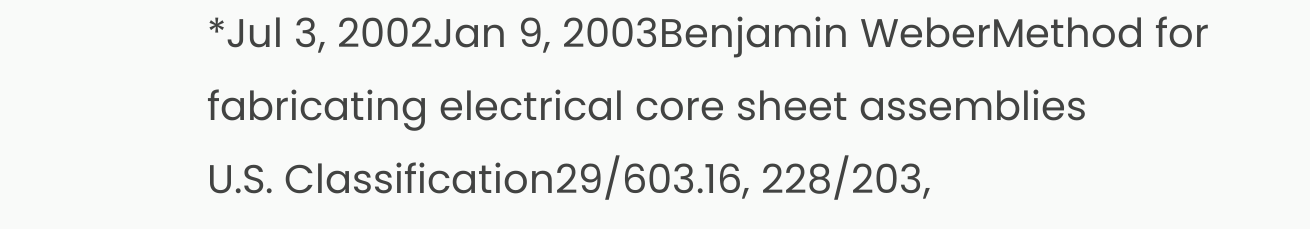*Jul 3, 2002Jan 9, 2003Benjamin WeberMethod for fabricating electrical core sheet assemblies
U.S. Classification29/603.16, 228/203,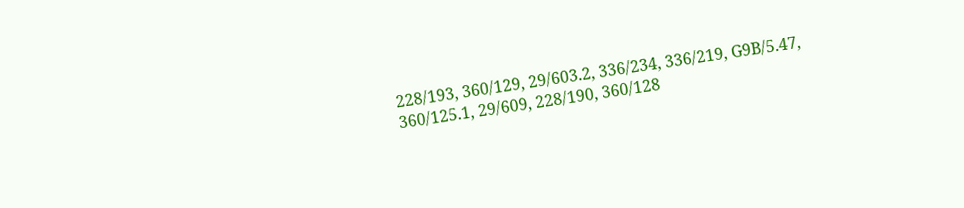228/193, 360/129, 29/603.2, 336/234, 336/219, G9B/5.47, 360/125.1, 29/609, 228/190, 360/128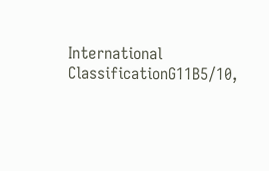International ClassificationG11B5/10,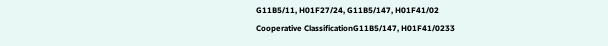G11B5/11, H01F27/24, G11B5/147, H01F41/02
Cooperative ClassificationG11B5/147, H01F41/0233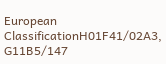European ClassificationH01F41/02A3, G11B5/147